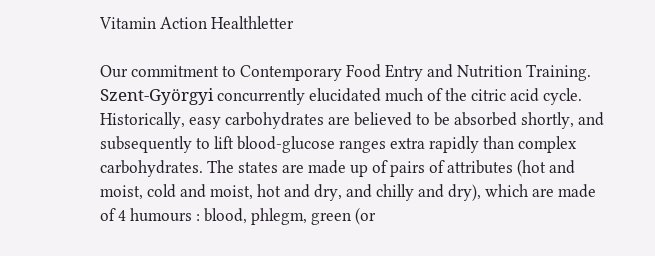Vitamin Action Healthletter

Our commitment to Contemporary Food Entry and Nutrition Training. Szent-Györgyi concurrently elucidated much of the citric acid cycle. Historically, easy carbohydrates are believed to be absorbed shortly, and subsequently to lift blood-glucose ranges extra rapidly than complex carbohydrates. The states are made up of pairs of attributes (hot and moist, cold and moist, hot and dry, and chilly and dry), which are made of 4 humours : blood, phlegm, green (or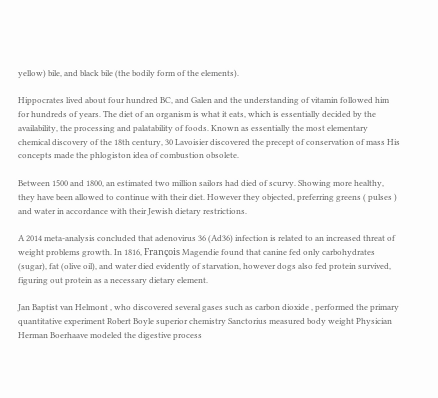yellow) bile, and black bile (the bodily form of the elements).

Hippocrates lived about four hundred BC, and Galen and the understanding of vitamin followed him for hundreds of years. The diet of an organism is what it eats, which is essentially decided by the availability, the processing and palatability of foods. Known as essentially the most elementary chemical discovery of the 18th century, 30 Lavoisier discovered the precept of conservation of mass His concepts made the phlogiston idea of combustion obsolete.

Between 1500 and 1800, an estimated two million sailors had died of scurvy. Showing more healthy, they have been allowed to continue with their diet. However they objected, preferring greens ( pulses ) and water in accordance with their Jewish dietary restrictions.

A 2014 meta-analysis concluded that adenovirus 36 (Ad36) infection is related to an increased threat of weight problems growth. In 1816, François Magendie found that canine fed only carbohydrates (sugar), fat (olive oil), and water died evidently of starvation, however dogs also fed protein survived, figuring out protein as a necessary dietary element.

Jan Baptist van Helmont , who discovered several gases such as carbon dioxide , performed the primary quantitative experiment Robert Boyle superior chemistry Sanctorius measured body weight Physician Herman Boerhaave modeled the digestive process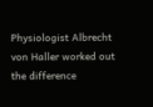Physiologist Albrecht von Haller worked out the difference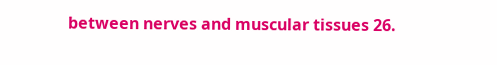between nerves and muscular tissues 26.